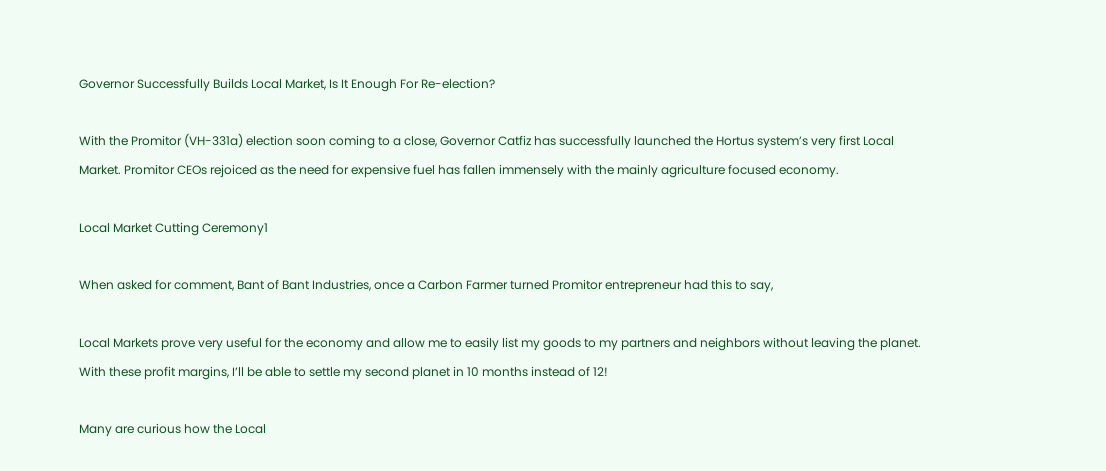Governor Successfully Builds Local Market, Is It Enough For Re-election?

With the Promitor (VH-331a) election soon coming to a close, Governor Catfiz has successfully launched the Hortus system’s very first Local Market. Promitor CEOs rejoiced as the need for expensive fuel has fallen immensely with the mainly agriculture focused economy.

Local Market Cutting Ceremony1

When asked for comment, Bant of Bant Industries, once a Carbon Farmer turned Promitor entrepreneur had this to say,

Local Markets prove very useful for the economy and allow me to easily list my goods to my partners and neighbors without leaving the planet. With these profit margins, I’ll be able to settle my second planet in 10 months instead of 12!

Many are curious how the Local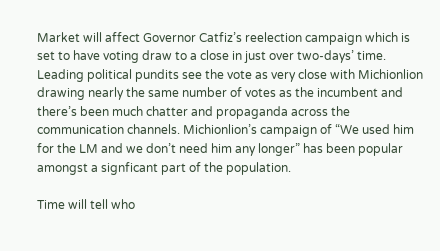Market will affect Governor Catfiz’s reelection campaign which is set to have voting draw to a close in just over two-days’ time. Leading political pundits see the vote as very close with Michionlion drawing nearly the same number of votes as the incumbent and there’s been much chatter and propaganda across the communication channels. Michionlion’s campaign of “We used him for the LM and we don’t need him any longer” has been popular amongst a signficant part of the population.

Time will tell who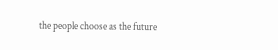the people choose as the future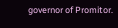governor of Promitor.